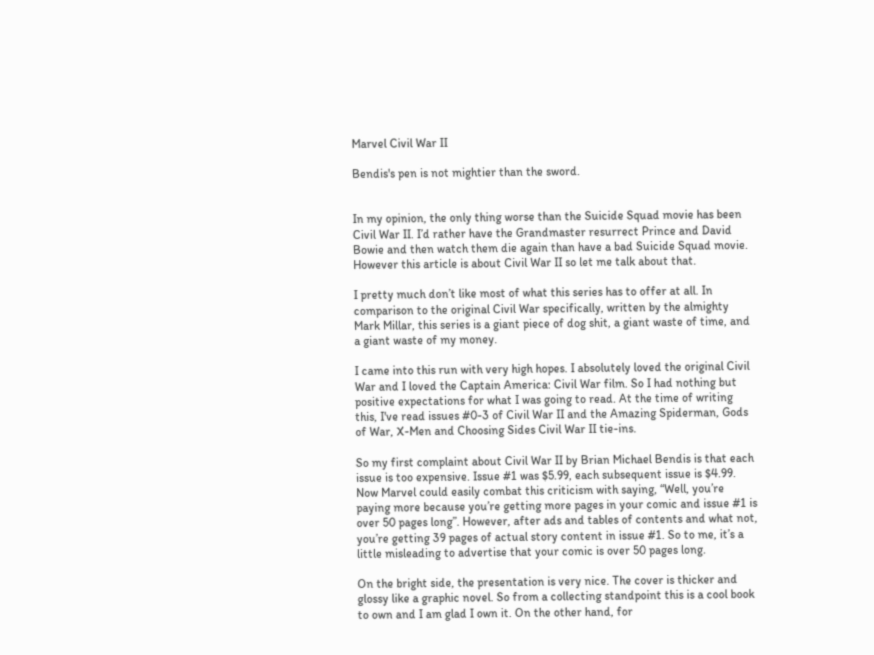Marvel Civil War II

Bendis's pen is not mightier than the sword.


In my opinion, the only thing worse than the Suicide Squad movie has been Civil War II. I’d rather have the Grandmaster resurrect Prince and David Bowie and then watch them die again than have a bad Suicide Squad movie. However this article is about Civil War II so let me talk about that.

I pretty much don’t like most of what this series has to offer at all. In comparison to the original Civil War specifically, written by the almighty Mark Millar, this series is a giant piece of dog shit, a giant waste of time, and a giant waste of my money.

I came into this run with very high hopes. I absolutely loved the original Civil War and I loved the Captain America: Civil War film. So I had nothing but positive expectations for what I was going to read. At the time of writing this, I've read issues #0-3 of Civil War II and the Amazing Spiderman, Gods of War, X-Men and Choosing Sides Civil War II tie-ins.

So my first complaint about Civil War II by Brian Michael Bendis is that each issue is too expensive. Issue #1 was $5.99, each subsequent issue is $4.99. Now Marvel could easily combat this criticism with saying, “Well, you’re paying more because you’re getting more pages in your comic and issue #1 is over 50 pages long”. However, after ads and tables of contents and what not, you’re getting 39 pages of actual story content in issue #1. So to me, it’s a little misleading to advertise that your comic is over 50 pages long.

On the bright side, the presentation is very nice. The cover is thicker and glossy like a graphic novel. So from a collecting standpoint this is a cool book to own and I am glad I own it. On the other hand, for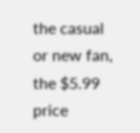the casual or new fan, the $5.99 price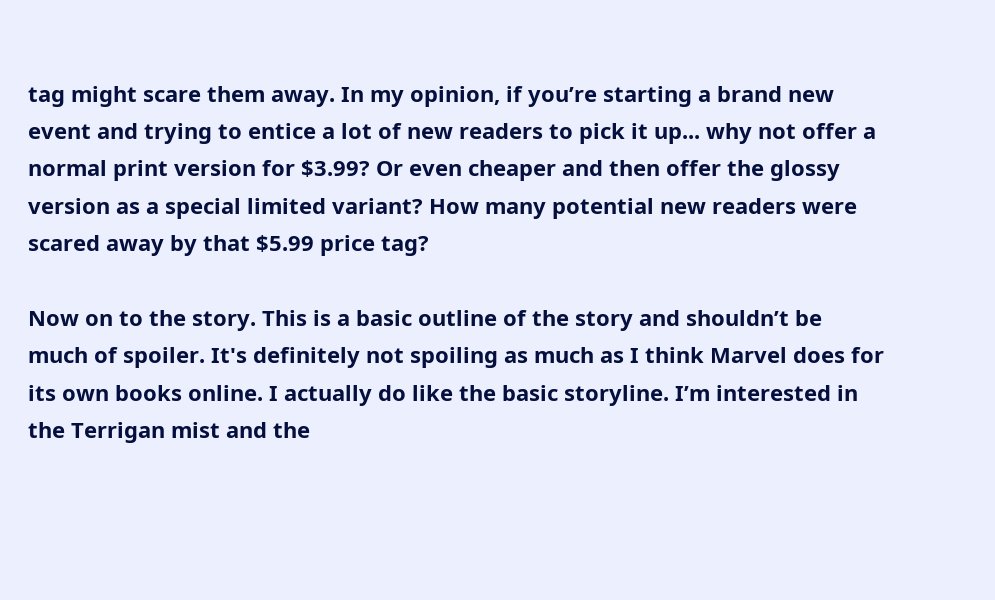tag might scare them away. In my opinion, if you’re starting a brand new event and trying to entice a lot of new readers to pick it up... why not offer a normal print version for $3.99? Or even cheaper and then offer the glossy version as a special limited variant? How many potential new readers were scared away by that $5.99 price tag?

Now on to the story. This is a basic outline of the story and shouldn’t be much of spoiler. It's definitely not spoiling as much as I think Marvel does for its own books online. I actually do like the basic storyline. I’m interested in the Terrigan mist and the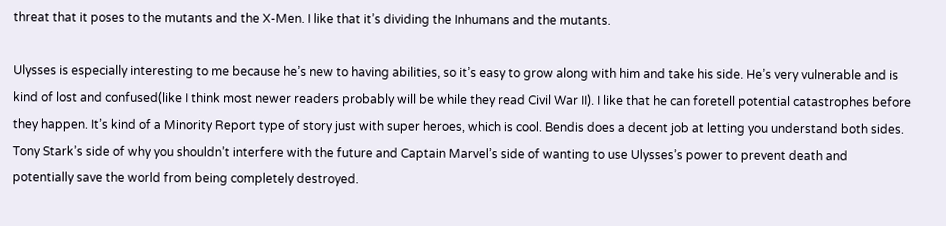threat that it poses to the mutants and the X-Men. I like that it’s dividing the Inhumans and the mutants.

Ulysses is especially interesting to me because he’s new to having abilities, so it’s easy to grow along with him and take his side. He’s very vulnerable and is kind of lost and confused(like I think most newer readers probably will be while they read Civil War II). I like that he can foretell potential catastrophes before they happen. It’s kind of a Minority Report type of story just with super heroes, which is cool. Bendis does a decent job at letting you understand both sides. Tony Stark’s side of why you shouldn’t interfere with the future and Captain Marvel’s side of wanting to use Ulysses’s power to prevent death and potentially save the world from being completely destroyed.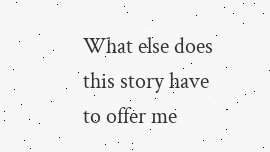What else does this story have to offer me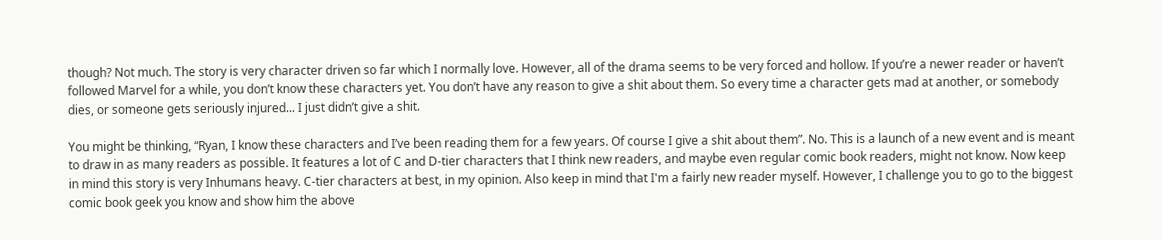though? Not much. The story is very character driven so far which I normally love. However, all of the drama seems to be very forced and hollow. If you’re a newer reader or haven’t followed Marvel for a while, you don’t know these characters yet. You don’t have any reason to give a shit about them. So every time a character gets mad at another, or somebody dies, or someone gets seriously injured... I just didn’t give a shit.

You might be thinking, “Ryan, I know these characters and I’ve been reading them for a few years. Of course I give a shit about them”. No. This is a launch of a new event and is meant to draw in as many readers as possible. It features a lot of C and D-tier characters that I think new readers, and maybe even regular comic book readers, might not know. Now keep in mind this story is very Inhumans heavy. C-tier characters at best, in my opinion. Also keep in mind that I'm a fairly new reader myself. However, I challenge you to go to the biggest comic book geek you know and show him the above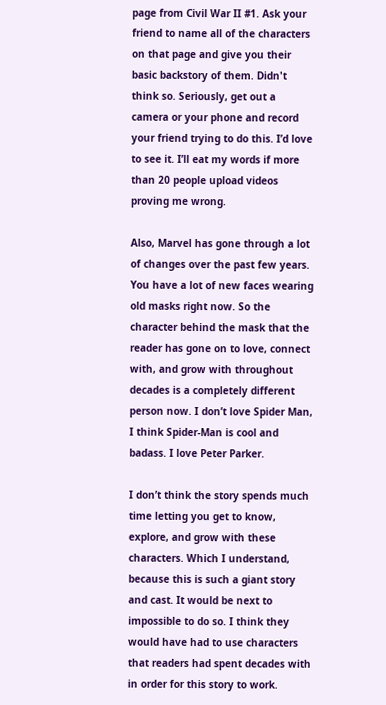page from Civil War II #1. Ask your friend to name all of the characters on that page and give you their basic backstory of them. Didn't think so. Seriously, get out a camera or your phone and record your friend trying to do this. I’d love to see it. I’ll eat my words if more than 20 people upload videos proving me wrong.

Also, Marvel has gone through a lot of changes over the past few years. You have a lot of new faces wearing old masks right now. So the character behind the mask that the reader has gone on to love, connect with, and grow with throughout decades is a completely different person now. I don’t love Spider Man, I think Spider-Man is cool and badass. I love Peter Parker.

I don’t think the story spends much time letting you get to know, explore, and grow with these characters. Which I understand, because this is such a giant story and cast. It would be next to impossible to do so. I think they would have had to use characters that readers had spent decades with in order for this story to work.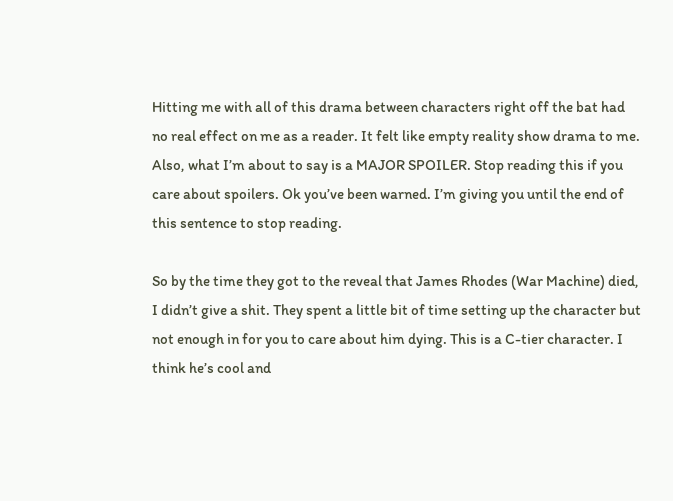Hitting me with all of this drama between characters right off the bat had no real effect on me as a reader. It felt like empty reality show drama to me. Also, what I’m about to say is a MAJOR SPOILER. Stop reading this if you care about spoilers. Ok you’ve been warned. I’m giving you until the end of this sentence to stop reading.

So by the time they got to the reveal that James Rhodes (War Machine) died, I didn’t give a shit. They spent a little bit of time setting up the character but not enough in for you to care about him dying. This is a C-tier character. I think he’s cool and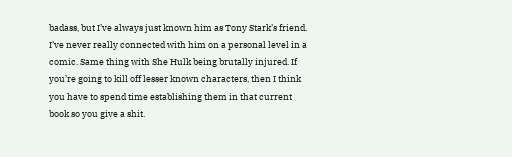badass, but I’ve always just known him as Tony Stark’s friend. I’ve never really connected with him on a personal level in a comic. Same thing with She Hulk being brutally injured. If you’re going to kill off lesser known characters, then I think you have to spend time establishing them in that current book so you give a shit.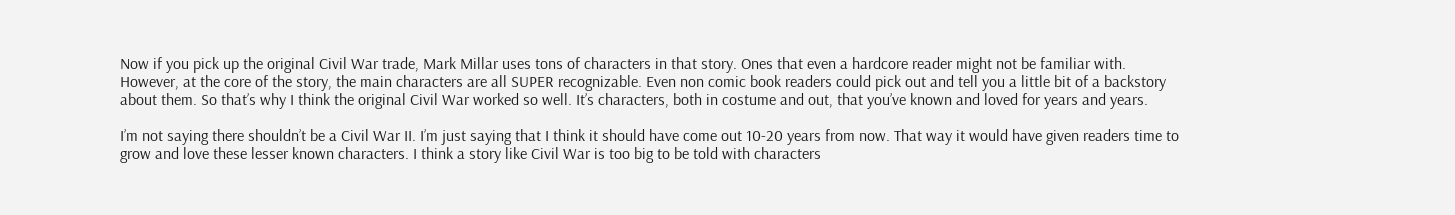Now if you pick up the original Civil War trade, Mark Millar uses tons of characters in that story. Ones that even a hardcore reader might not be familiar with. However, at the core of the story, the main characters are all SUPER recognizable. Even non comic book readers could pick out and tell you a little bit of a backstory about them. So that’s why I think the original Civil War worked so well. It’s characters, both in costume and out, that you’ve known and loved for years and years.

I’m not saying there shouldn’t be a Civil War II. I’m just saying that I think it should have come out 10-20 years from now. That way it would have given readers time to grow and love these lesser known characters. I think a story like Civil War is too big to be told with characters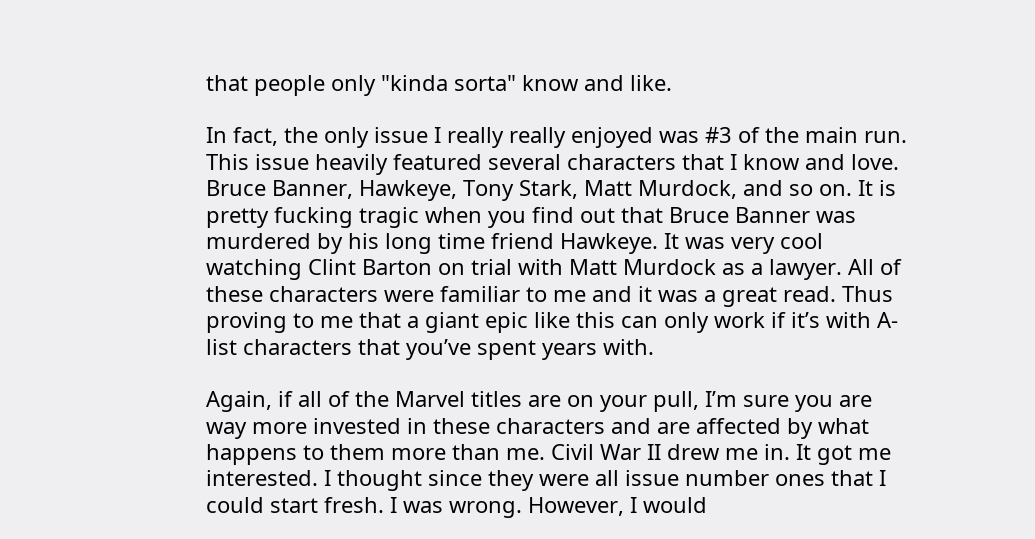that people only "kinda sorta" know and like.

In fact, the only issue I really really enjoyed was #3 of the main run. This issue heavily featured several characters that I know and love. Bruce Banner, Hawkeye, Tony Stark, Matt Murdock, and so on. It is pretty fucking tragic when you find out that Bruce Banner was murdered by his long time friend Hawkeye. It was very cool watching Clint Barton on trial with Matt Murdock as a lawyer. All of these characters were familiar to me and it was a great read. Thus proving to me that a giant epic like this can only work if it’s with A-list characters that you’ve spent years with.

Again, if all of the Marvel titles are on your pull, I’m sure you are way more invested in these characters and are affected by what happens to them more than me. Civil War II drew me in. It got me interested. I thought since they were all issue number ones that I could start fresh. I was wrong. However, I would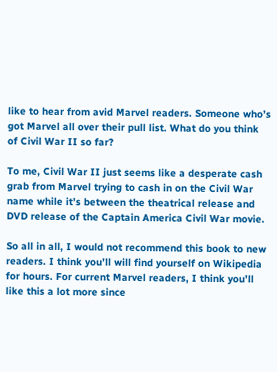like to hear from avid Marvel readers. Someone who’s got Marvel all over their pull list. What do you think of Civil War II so far?

To me, Civil War II just seems like a desperate cash grab from Marvel trying to cash in on the Civil War name while it’s between the theatrical release and DVD release of the Captain America Civil War movie.

So all in all, I would not recommend this book to new readers. I think you’ll will find yourself on Wikipedia for hours. For current Marvel readers, I think you’ll like this a lot more since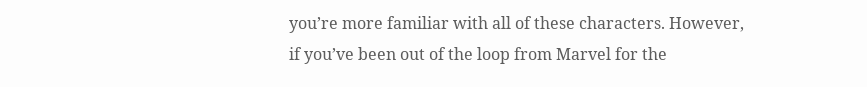you’re more familiar with all of these characters. However, if you’ve been out of the loop from Marvel for the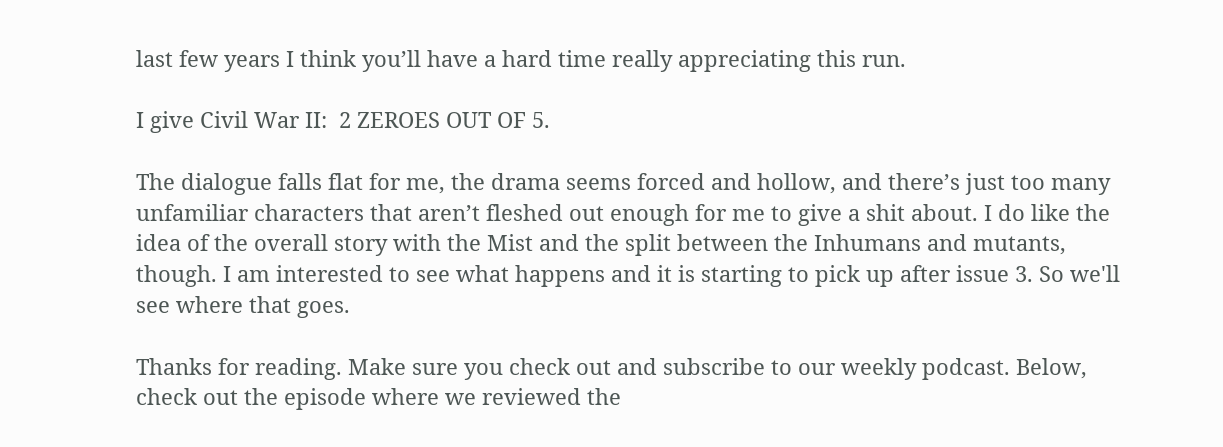last few years I think you’ll have a hard time really appreciating this run.

I give Civil War II:  2 ZEROES OUT OF 5.

The dialogue falls flat for me, the drama seems forced and hollow, and there’s just too many unfamiliar characters that aren’t fleshed out enough for me to give a shit about. I do like the idea of the overall story with the Mist and the split between the Inhumans and mutants, though. I am interested to see what happens and it is starting to pick up after issue 3. So we'll see where that goes.

Thanks for reading. Make sure you check out and subscribe to our weekly podcast. Below, check out the episode where we reviewed the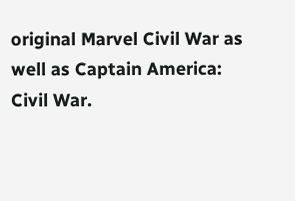original Marvel Civil War as well as Captain America: Civil War.